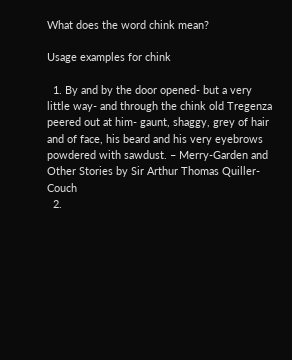What does the word chink mean?

Usage examples for chink

  1. By and by the door opened- but a very little way- and through the chink old Tregenza peered out at him- gaunt, shaggy, grey of hair and of face, his beard and his very eyebrows powdered with sawdust. – Merry-Garden and Other Stories by Sir Arthur Thomas Quiller-Couch
  2.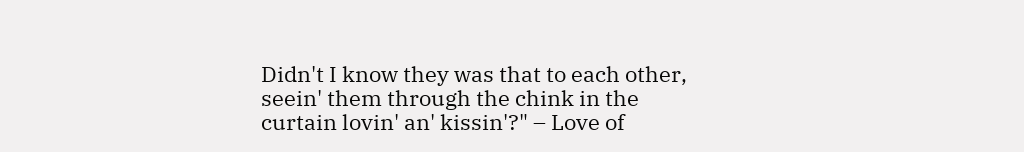Didn't I know they was that to each other, seein' them through the chink in the curtain lovin' an' kissin'?" – Love of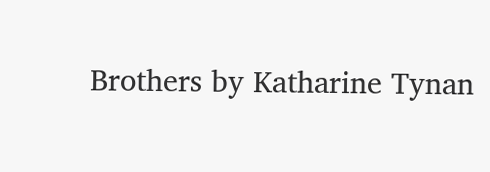Brothers by Katharine Tynan